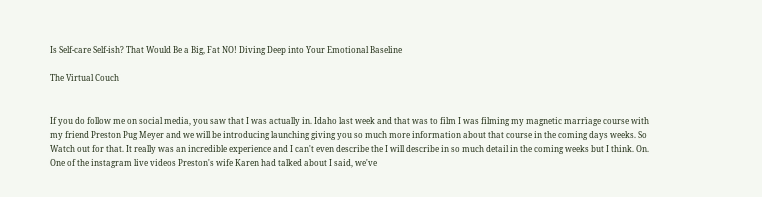Is Self-care Self-ish? That Would Be a Big, Fat NO! Diving Deep into Your Emotional Baseline

The Virtual Couch


If you do follow me on social media, you saw that I was actually in. Idaho last week and that was to film I was filming my magnetic marriage course with my friend Preston Pug Meyer and we will be introducing launching giving you so much more information about that course in the coming days weeks. So Watch out for that. It really was an incredible experience and I can't even describe the I will describe in so much detail in the coming weeks but I think. On. One of the instagram live videos Preston's wife Karen had talked about I said, we've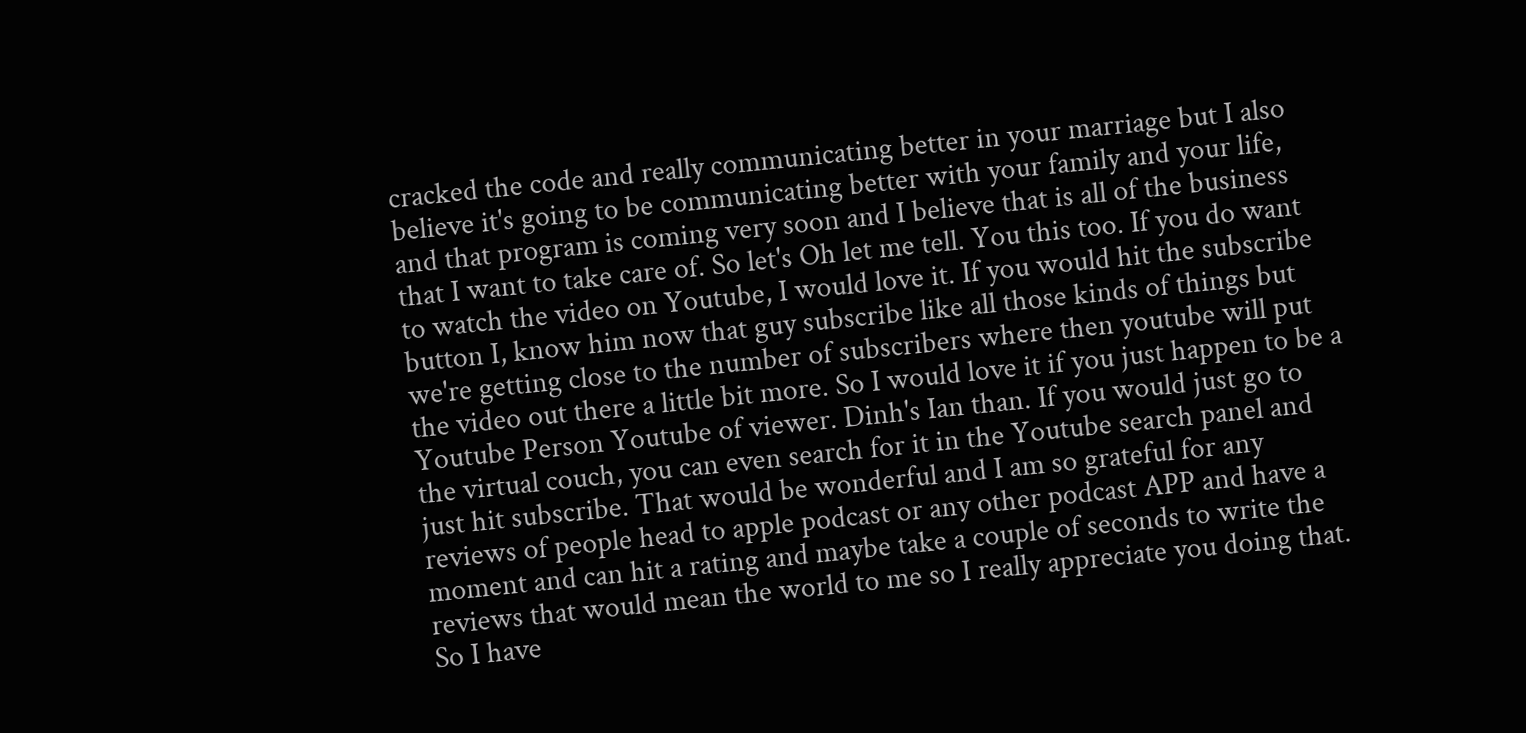cracked the code and really communicating better in your marriage but I also believe it's going to be communicating better with your family and your life, and that program is coming very soon and I believe that is all of the business that I want to take care of. So let's Oh let me tell. You this too. If you do want to watch the video on Youtube, I would love it. If you would hit the subscribe button I, know him now that guy subscribe like all those kinds of things but we're getting close to the number of subscribers where then youtube will put the video out there a little bit more. So I would love it if you just happen to be a Youtube Person Youtube of viewer. Dinh's Ian than. If you would just go to the virtual couch, you can even search for it in the Youtube search panel and just hit subscribe. That would be wonderful and I am so grateful for any reviews of people head to apple podcast or any other podcast APP and have a moment and can hit a rating and maybe take a couple of seconds to write the reviews that would mean the world to me so I really appreciate you doing that. So I have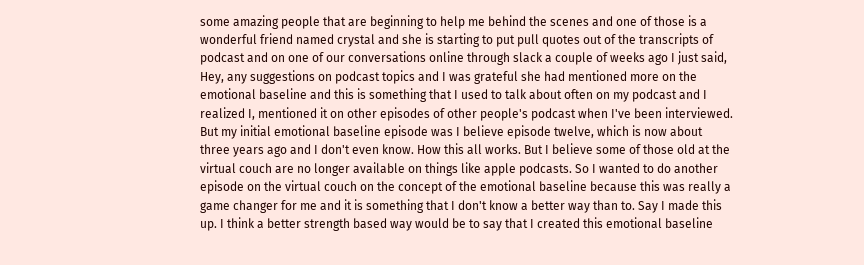some amazing people that are beginning to help me behind the scenes and one of those is a wonderful friend named crystal and she is starting to put pull quotes out of the transcripts of podcast and on one of our conversations online through slack a couple of weeks ago I just said, Hey, any suggestions on podcast topics and I was grateful she had mentioned more on the emotional baseline and this is something that I used to talk about often on my podcast and I realized I, mentioned it on other episodes of other people's podcast when I've been interviewed. But my initial emotional baseline episode was I believe episode twelve, which is now about three years ago and I don't even know. How this all works. But I believe some of those old at the virtual couch are no longer available on things like apple podcasts. So I wanted to do another episode on the virtual couch on the concept of the emotional baseline because this was really a game changer for me and it is something that I don't know a better way than to. Say I made this up. I think a better strength based way would be to say that I created this emotional baseline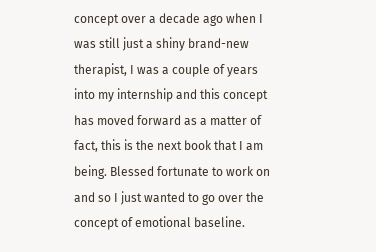concept over a decade ago when I was still just a shiny brand-new therapist, I was a couple of years into my internship and this concept has moved forward as a matter of fact, this is the next book that I am being. Blessed fortunate to work on and so I just wanted to go over the concept of emotional baseline.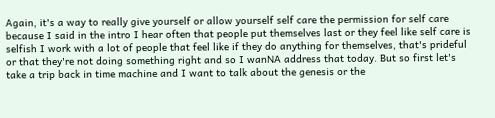Again, it's a way to really give yourself or allow yourself self care the permission for self care because I said in the intro I hear often that people put themselves last or they feel like self care is selfish I work with a lot of people that feel like if they do anything for themselves, that's prideful or that they're not doing something right and so I wanNA address that today. But so first let's take a trip back in time machine and I want to talk about the genesis or the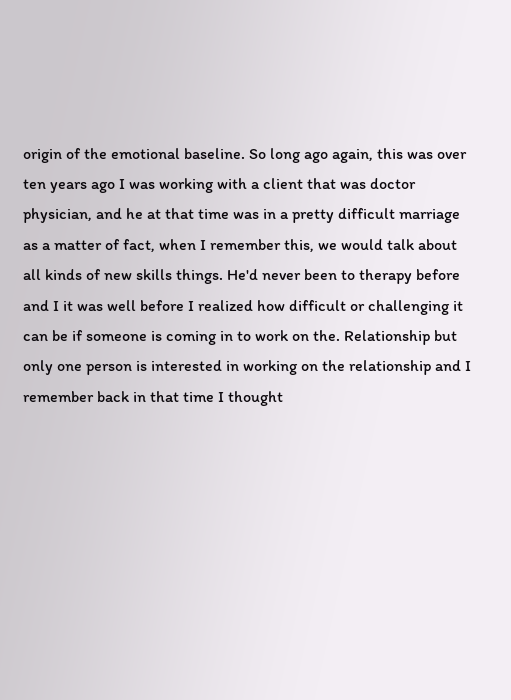origin of the emotional baseline. So long ago again, this was over ten years ago I was working with a client that was doctor physician, and he at that time was in a pretty difficult marriage as a matter of fact, when I remember this, we would talk about all kinds of new skills things. He'd never been to therapy before and I it was well before I realized how difficult or challenging it can be if someone is coming in to work on the. Relationship but only one person is interested in working on the relationship and I remember back in that time I thought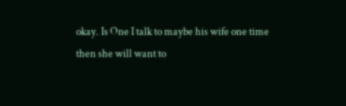okay. Is One I talk to maybe his wife one time then she will want to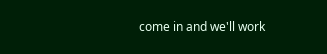come in and we'll work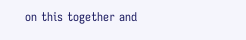on this together and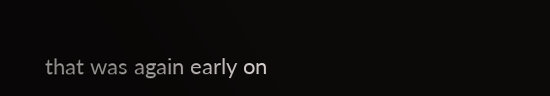that was again early on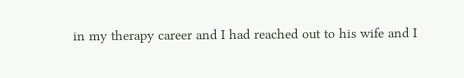in my therapy career and I had reached out to his wife and I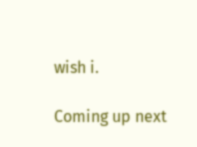wish i.

Coming up next